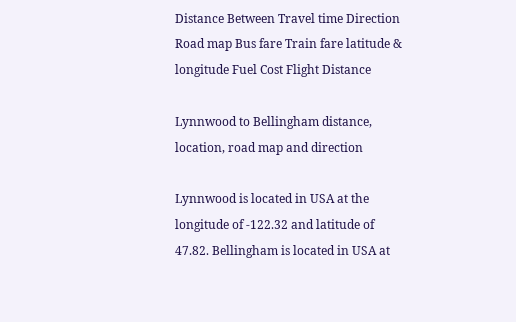Distance Between Travel time Direction Road map Bus fare Train fare latitude & longitude Fuel Cost Flight Distance

Lynnwood to Bellingham distance, location, road map and direction

Lynnwood is located in USA at the longitude of -122.32 and latitude of 47.82. Bellingham is located in USA at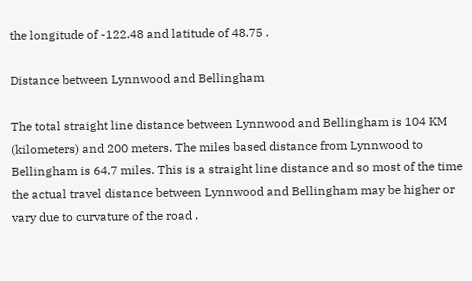the longitude of -122.48 and latitude of 48.75 .

Distance between Lynnwood and Bellingham

The total straight line distance between Lynnwood and Bellingham is 104 KM (kilometers) and 200 meters. The miles based distance from Lynnwood to Bellingham is 64.7 miles. This is a straight line distance and so most of the time the actual travel distance between Lynnwood and Bellingham may be higher or vary due to curvature of the road .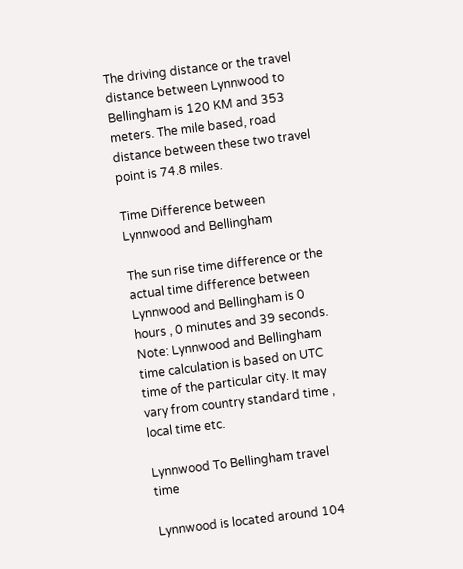The driving distance or the travel distance between Lynnwood to Bellingham is 120 KM and 353 meters. The mile based, road distance between these two travel point is 74.8 miles.

Time Difference between Lynnwood and Bellingham

The sun rise time difference or the actual time difference between Lynnwood and Bellingham is 0 hours , 0 minutes and 39 seconds. Note: Lynnwood and Bellingham time calculation is based on UTC time of the particular city. It may vary from country standard time , local time etc.

Lynnwood To Bellingham travel time

Lynnwood is located around 104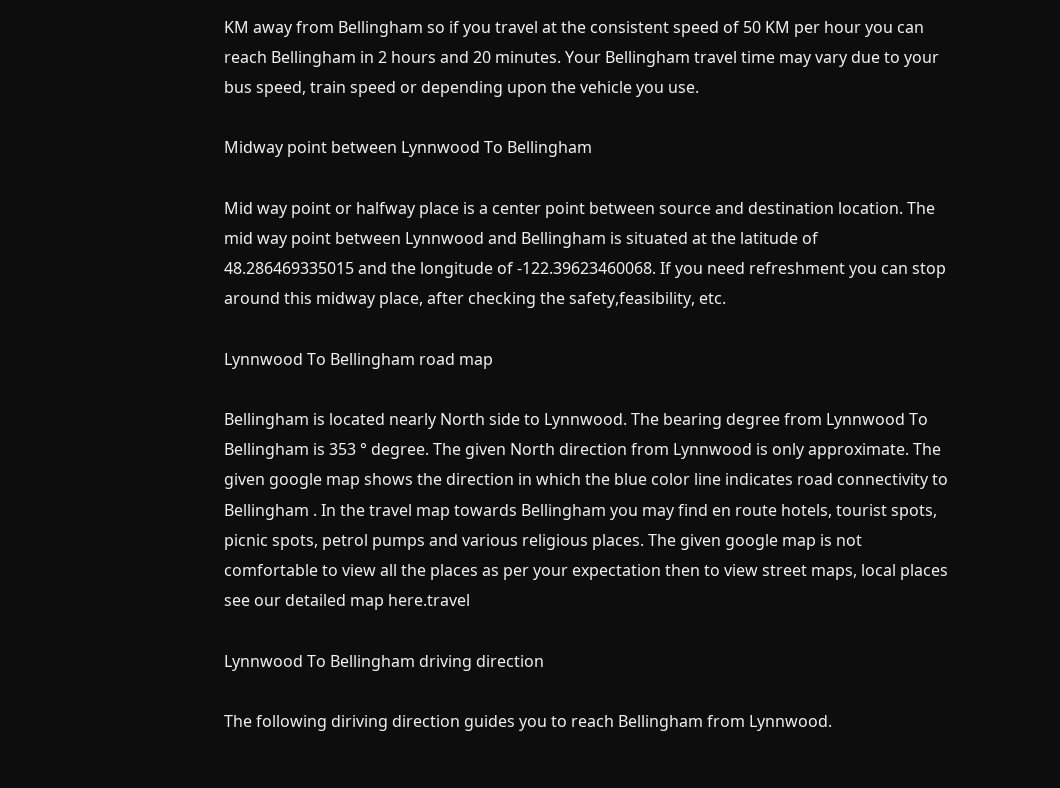KM away from Bellingham so if you travel at the consistent speed of 50 KM per hour you can reach Bellingham in 2 hours and 20 minutes. Your Bellingham travel time may vary due to your bus speed, train speed or depending upon the vehicle you use.

Midway point between Lynnwood To Bellingham

Mid way point or halfway place is a center point between source and destination location. The mid way point between Lynnwood and Bellingham is situated at the latitude of 48.286469335015 and the longitude of -122.39623460068. If you need refreshment you can stop around this midway place, after checking the safety,feasibility, etc.

Lynnwood To Bellingham road map

Bellingham is located nearly North side to Lynnwood. The bearing degree from Lynnwood To Bellingham is 353 ° degree. The given North direction from Lynnwood is only approximate. The given google map shows the direction in which the blue color line indicates road connectivity to Bellingham . In the travel map towards Bellingham you may find en route hotels, tourist spots, picnic spots, petrol pumps and various religious places. The given google map is not comfortable to view all the places as per your expectation then to view street maps, local places see our detailed map here.travel

Lynnwood To Bellingham driving direction

The following diriving direction guides you to reach Bellingham from Lynnwood.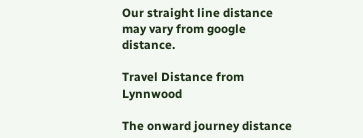Our straight line distance may vary from google distance.

Travel Distance from Lynnwood

The onward journey distance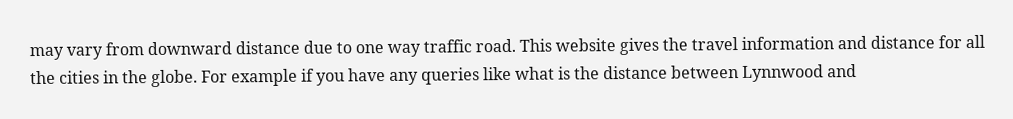may vary from downward distance due to one way traffic road. This website gives the travel information and distance for all the cities in the globe. For example if you have any queries like what is the distance between Lynnwood and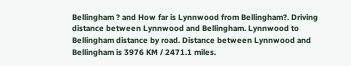Bellingham ? and How far is Lynnwood from Bellingham?. Driving distance between Lynnwood and Bellingham. Lynnwood to Bellingham distance by road. Distance between Lynnwood and Bellingham is 3976 KM / 2471.1 miles.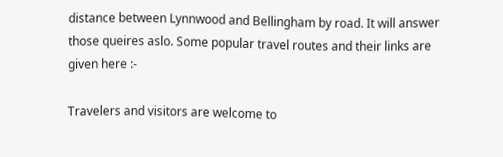distance between Lynnwood and Bellingham by road. It will answer those queires aslo. Some popular travel routes and their links are given here :-

Travelers and visitors are welcome to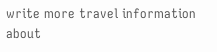write more travel information about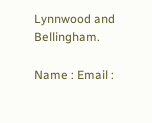Lynnwood and Bellingham.

Name : Email :